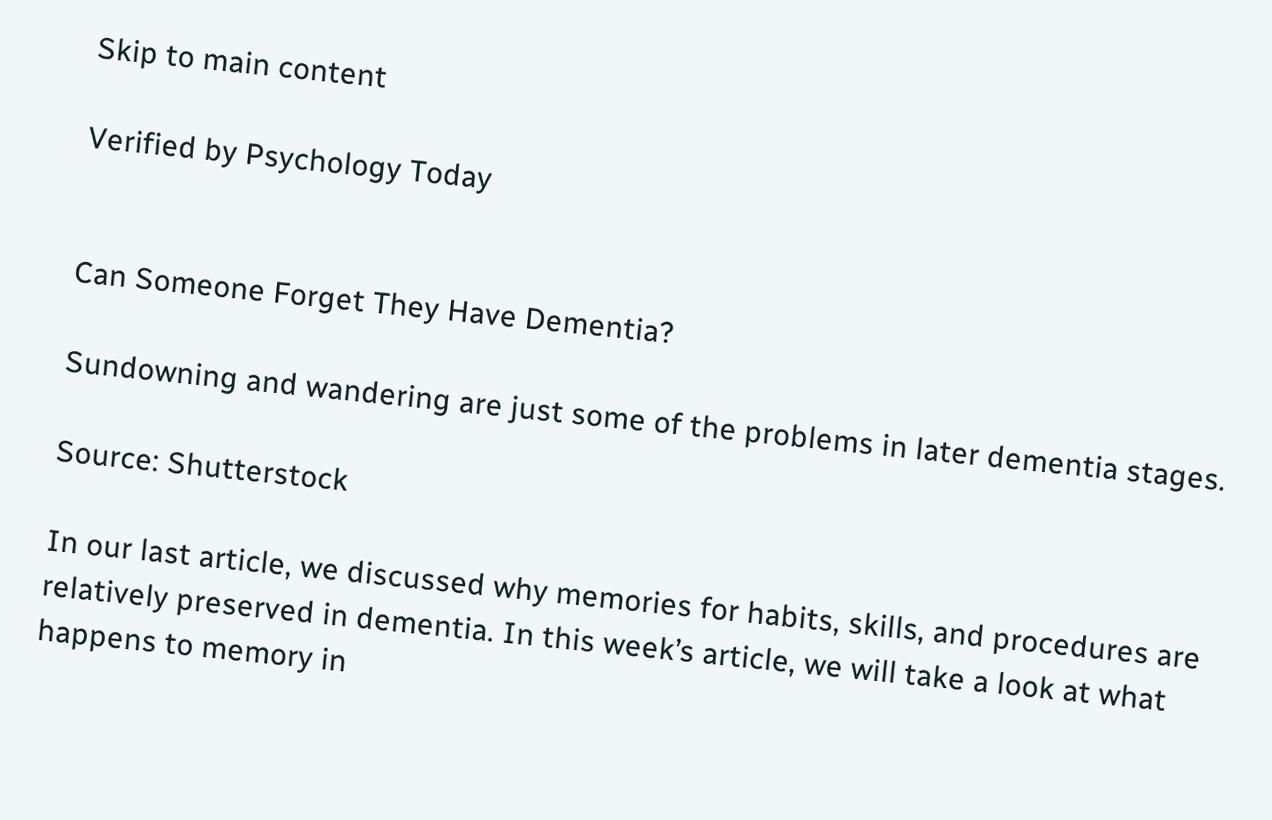Skip to main content

Verified by Psychology Today


Can Someone Forget They Have Dementia?

Sundowning and wandering are just some of the problems in later dementia stages.

Source: Shutterstock

In our last article, we discussed why memories for habits, skills, and procedures are relatively preserved in dementia. In this week’s article, we will take a look at what happens to memory in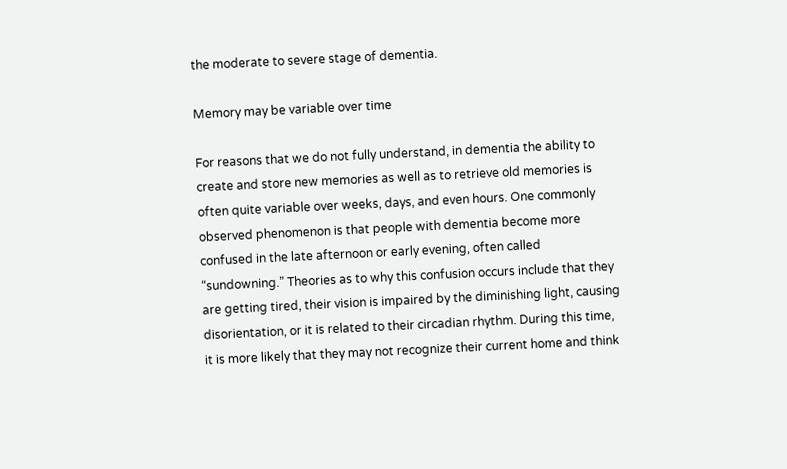the moderate to severe stage of dementia.

Memory may be variable over time

For reasons that we do not fully understand, in dementia the ability to create and store new memories as well as to retrieve old memories is often quite variable over weeks, days, and even hours. One commonly observed phenomenon is that people with dementia become more confused in the late afternoon or early evening, often called “sundowning.” Theories as to why this confusion occurs include that they are getting tired, their vision is impaired by the diminishing light, causing disorientation, or it is related to their circadian rhythm. During this time, it is more likely that they may not recognize their current home and think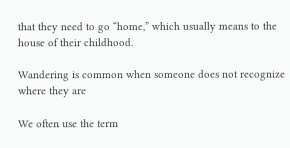that they need to go “home,” which usually means to the house of their childhood.

Wandering is common when someone does not recognize where they are

We often use the term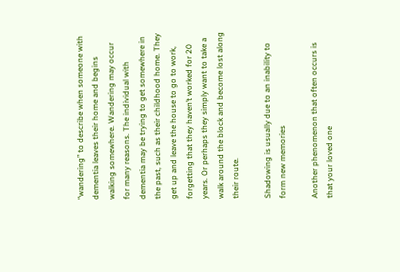“wandering” to describe when someone with dementia leaves their home and begins walking somewhere. Wandering may occur for many reasons. The individual with dementia may be trying to get somewhere in the past, such as their childhood home. They get up and leave the house to go to work, forgetting that they haven’t worked for 20 years. Or perhaps they simply want to take a walk around the block and become lost along their route.

Shadowing is usually due to an inability to form new memories

Another phenomenon that often occurs is that your loved one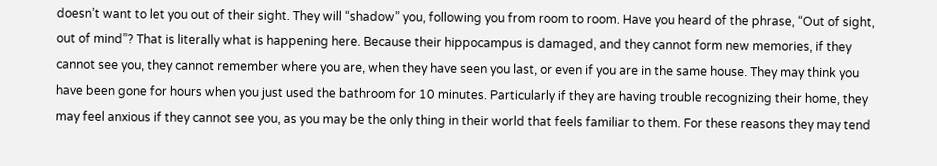doesn’t want to let you out of their sight. They will “shadow” you, following you from room to room. Have you heard of the phrase, “Out of sight, out of mind”? That is literally what is happening here. Because their hippocampus is damaged, and they cannot form new memories, if they cannot see you, they cannot remember where you are, when they have seen you last, or even if you are in the same house. They may think you have been gone for hours when you just used the bathroom for 10 minutes. Particularly if they are having trouble recognizing their home, they may feel anxious if they cannot see you, as you may be the only thing in their world that feels familiar to them. For these reasons they may tend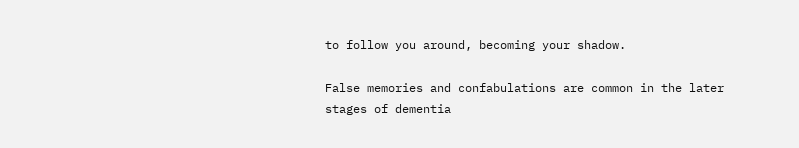to follow you around, becoming your shadow.

False memories and confabulations are common in the later stages of dementia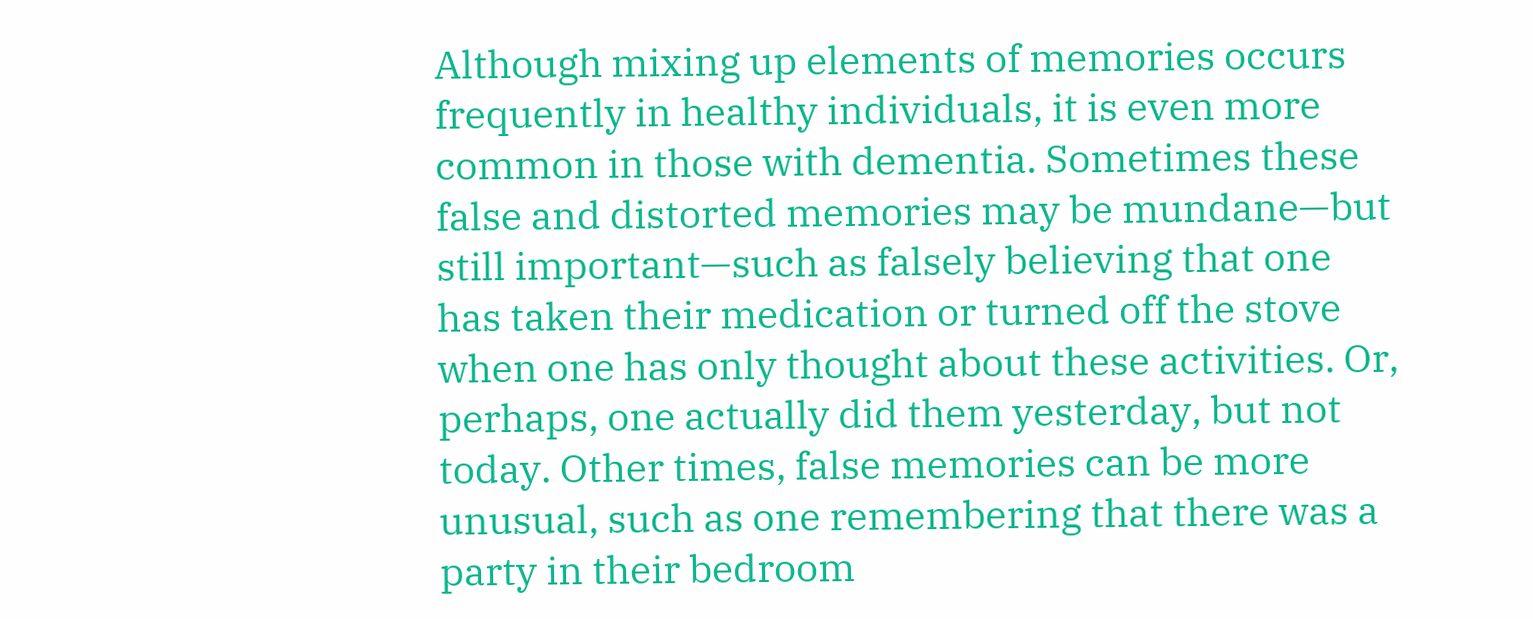Although mixing up elements of memories occurs frequently in healthy individuals, it is even more common in those with dementia. Sometimes these false and distorted memories may be mundane—but still important—such as falsely believing that one has taken their medication or turned off the stove when one has only thought about these activities. Or, perhaps, one actually did them yesterday, but not today. Other times, false memories can be more unusual, such as one remembering that there was a party in their bedroom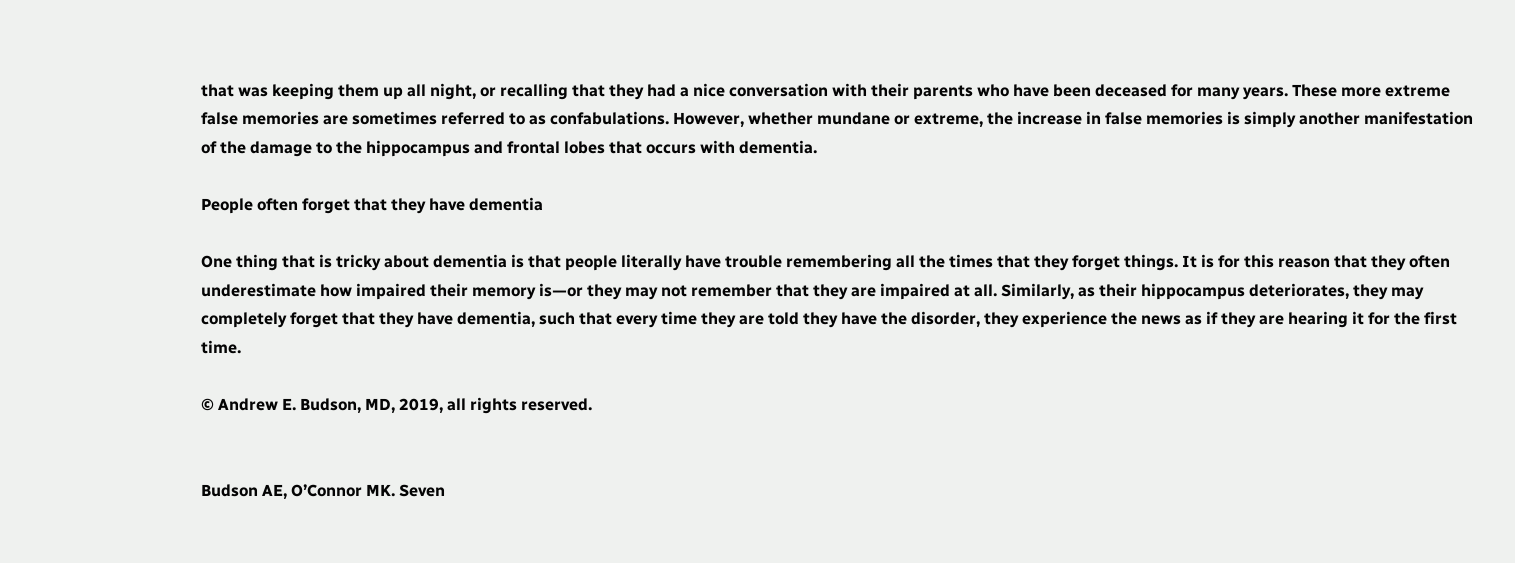that was keeping them up all night, or recalling that they had a nice conversation with their parents who have been deceased for many years. These more extreme false memories are sometimes referred to as confabulations. However, whether mundane or extreme, the increase in false memories is simply another manifestation of the damage to the hippocampus and frontal lobes that occurs with dementia.

People often forget that they have dementia

One thing that is tricky about dementia is that people literally have trouble remembering all the times that they forget things. It is for this reason that they often underestimate how impaired their memory is—or they may not remember that they are impaired at all. Similarly, as their hippocampus deteriorates, they may completely forget that they have dementia, such that every time they are told they have the disorder, they experience the news as if they are hearing it for the first time.

© Andrew E. Budson, MD, 2019, all rights reserved.


Budson AE, O’Connor MK. Seven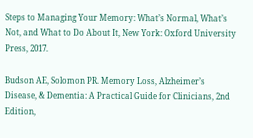Steps to Managing Your Memory: What’s Normal, What’s Not, and What to Do About It, New York: Oxford University Press, 2017.

Budson AE, Solomon PR. Memory Loss, Alzheimer’s Disease, & Dementia: A Practical Guide for Clinicians, 2nd Edition,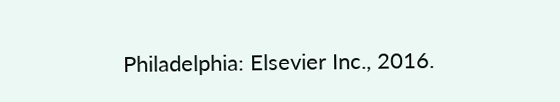Philadelphia: Elsevier Inc., 2016.